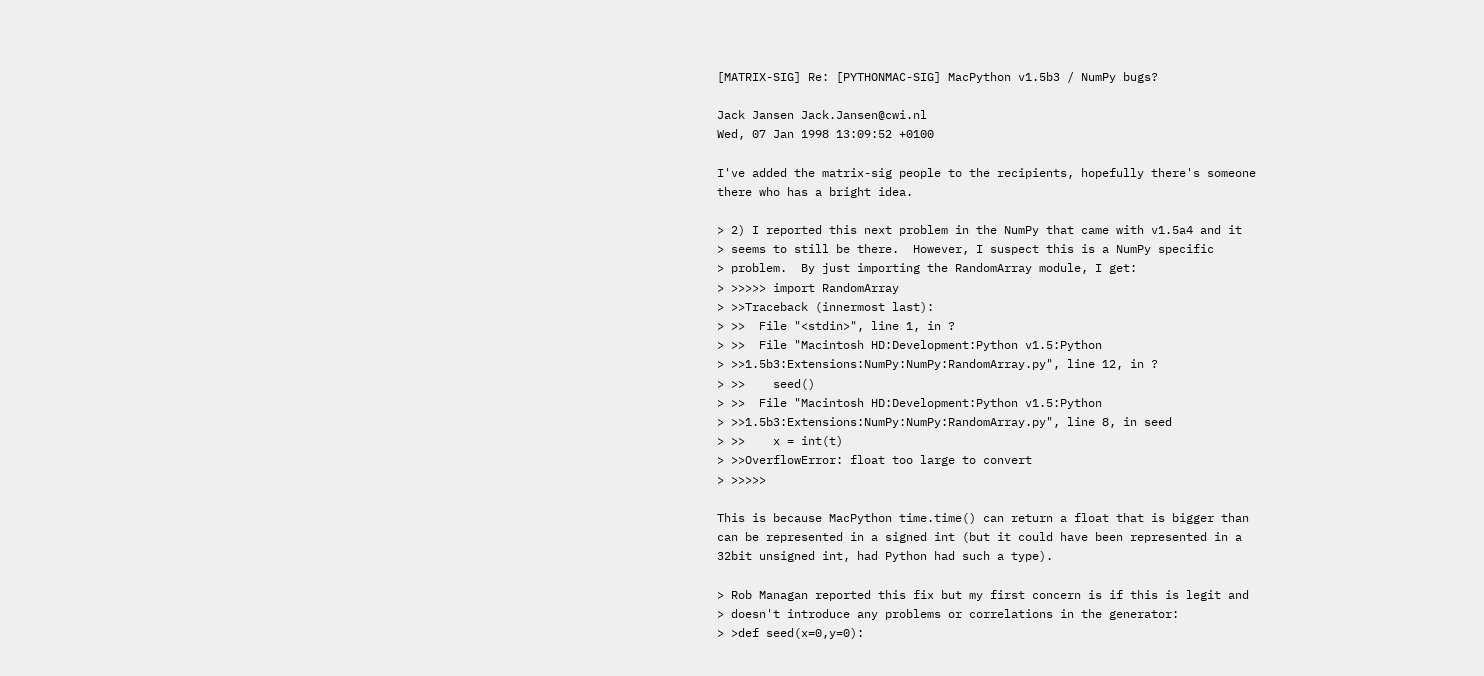[MATRIX-SIG] Re: [PYTHONMAC-SIG] MacPython v1.5b3 / NumPy bugs?

Jack Jansen Jack.Jansen@cwi.nl
Wed, 07 Jan 1998 13:09:52 +0100

I've added the matrix-sig people to the recipients, hopefully there's someone
there who has a bright idea.

> 2) I reported this next problem in the NumPy that came with v1.5a4 and it
> seems to still be there.  However, I suspect this is a NumPy specific
> problem.  By just importing the RandomArray module, I get:
> >>>>> import RandomArray
> >>Traceback (innermost last):
> >>  File "<stdin>", line 1, in ?
> >>  File "Macintosh HD:Development:Python v1.5:Python
> >>1.5b3:Extensions:NumPy:NumPy:RandomArray.py", line 12, in ?
> >>    seed()
> >>  File "Macintosh HD:Development:Python v1.5:Python
> >>1.5b3:Extensions:NumPy:NumPy:RandomArray.py", line 8, in seed
> >>    x = int(t)
> >>OverflowError: float too large to convert
> >>>>>

This is because MacPython time.time() can return a float that is bigger than
can be represented in a signed int (but it could have been represented in a
32bit unsigned int, had Python had such a type).

> Rob Managan reported this fix but my first concern is if this is legit and
> doesn't introduce any problems or correlations in the generator:
> >def seed(x=0,y=0):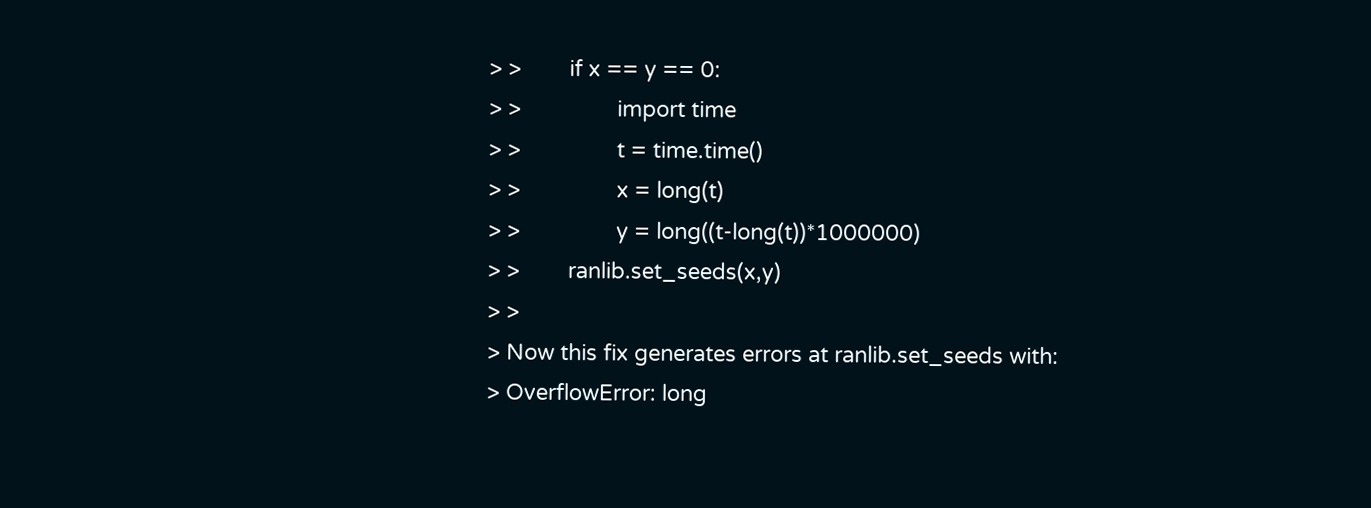> >        if x == y == 0:
> >                import time
> >                t = time.time()
> >                x = long(t)
> >                y = long((t-long(t))*1000000)
> >        ranlib.set_seeds(x,y)
> >
> Now this fix generates errors at ranlib.set_seeds with:
> OverflowError: long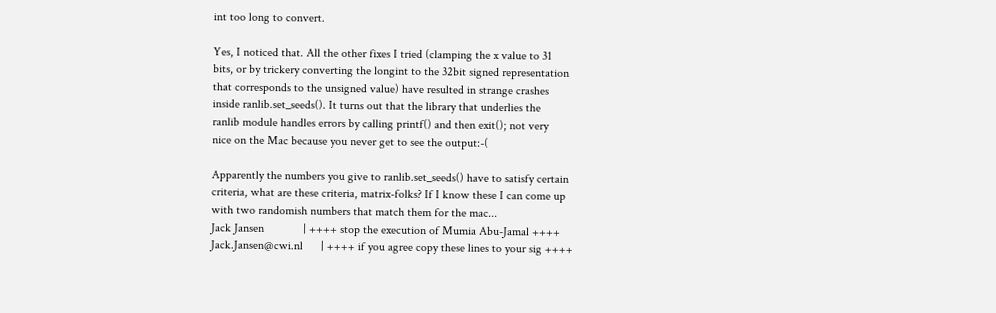int too long to convert.

Yes, I noticed that. All the other fixes I tried (clamping the x value to 31
bits, or by trickery converting the longint to the 32bit signed representation
that corresponds to the unsigned value) have resulted in strange crashes
inside ranlib.set_seeds(). It turns out that the library that underlies the
ranlib module handles errors by calling printf() and then exit(); not very
nice on the Mac because you never get to see the output:-(

Apparently the numbers you give to ranlib.set_seeds() have to satisfy certain
criteria, what are these criteria, matrix-folks? If I know these I can come up
with two randomish numbers that match them for the mac...
Jack Jansen             | ++++ stop the execution of Mumia Abu-Jamal ++++
Jack.Jansen@cwi.nl      | ++++ if you agree copy these lines to your sig ++++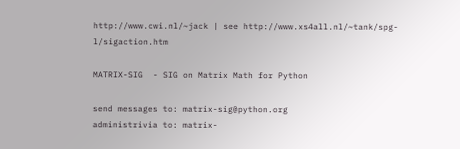http://www.cwi.nl/~jack | see http://www.xs4all.nl/~tank/spg-l/sigaction.htm

MATRIX-SIG  - SIG on Matrix Math for Python

send messages to: matrix-sig@python.org
administrivia to: matrix-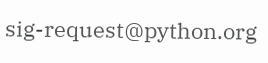sig-request@python.org